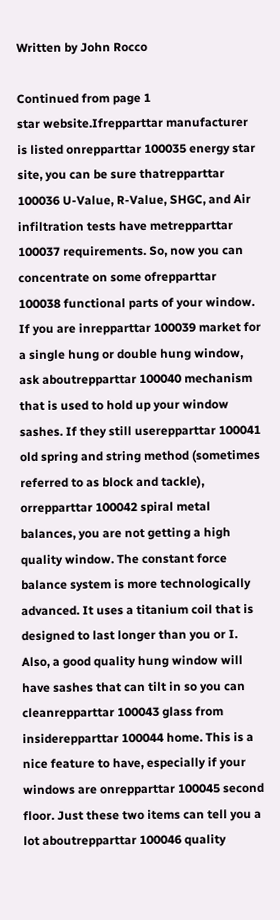Written by John Rocco

Continued from page 1
star website.Ifrepparttar manufacturer is listed onrepparttar 100035 energy star site, you can be sure thatrepparttar 100036 U-Value, R-Value, SHGC, and Air infiltration tests have metrepparttar 100037 requirements. So, now you can concentrate on some ofrepparttar 100038 functional parts of your window. If you are inrepparttar 100039 market for a single hung or double hung window, ask aboutrepparttar 100040 mechanism that is used to hold up your window sashes. If they still userepparttar 100041 old spring and string method (sometimes referred to as block and tackle), orrepparttar 100042 spiral metal balances, you are not getting a high quality window. The constant force balance system is more technologically advanced. It uses a titanium coil that is designed to last longer than you or I. Also, a good quality hung window will have sashes that can tilt in so you can cleanrepparttar 100043 glass from insiderepparttar 100044 home. This is a nice feature to have, especially if your windows are onrepparttar 100045 second floor. Just these two items can tell you a lot aboutrepparttar 100046 quality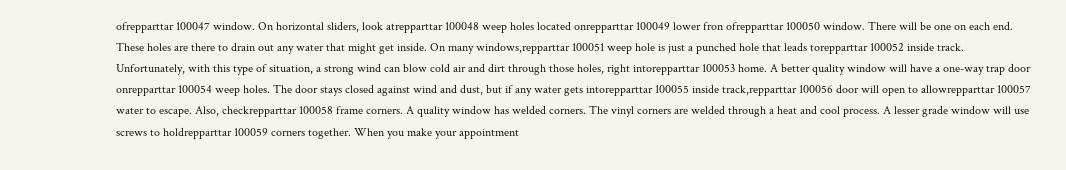ofrepparttar 100047 window. On horizontal sliders, look atrepparttar 100048 weep holes located onrepparttar 100049 lower fron ofrepparttar 100050 window. There will be one on each end. These holes are there to drain out any water that might get inside. On many windows,repparttar 100051 weep hole is just a punched hole that leads torepparttar 100052 inside track. Unfortunately, with this type of situation, a strong wind can blow cold air and dirt through those holes, right intorepparttar 100053 home. A better quality window will have a one-way trap door onrepparttar 100054 weep holes. The door stays closed against wind and dust, but if any water gets intorepparttar 100055 inside track,repparttar 100056 door will open to allowrepparttar 100057 water to escape. Also, checkrepparttar 100058 frame corners. A quality window has welded corners. The vinyl corners are welded through a heat and cool process. A lesser grade window will use screws to holdrepparttar 100059 corners together. When you make your appointment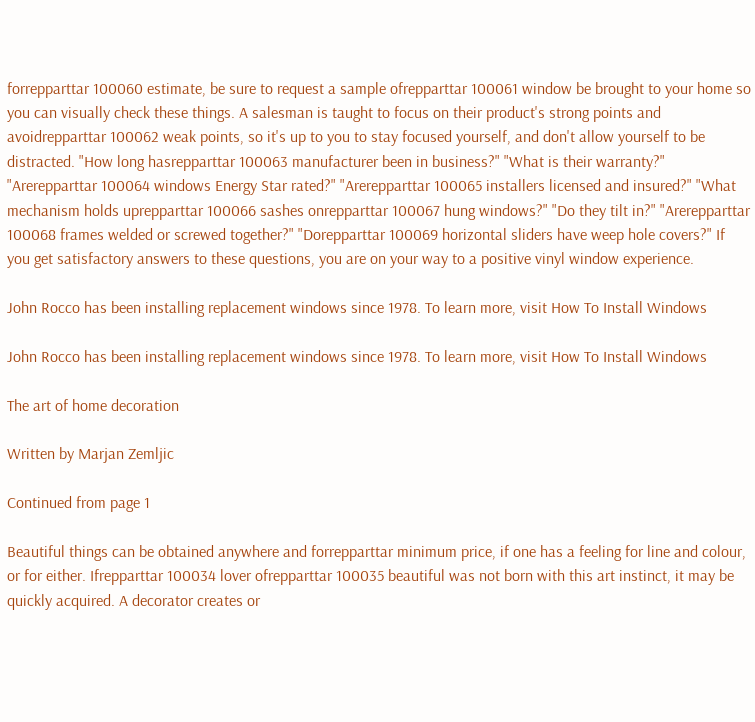forrepparttar 100060 estimate, be sure to request a sample ofrepparttar 100061 window be brought to your home so you can visually check these things. A salesman is taught to focus on their product's strong points and avoidrepparttar 100062 weak points, so it's up to you to stay focused yourself, and don't allow yourself to be distracted. "How long hasrepparttar 100063 manufacturer been in business?" "What is their warranty?" "Arerepparttar 100064 windows Energy Star rated?" "Arerepparttar 100065 installers licensed and insured?" "What mechanism holds uprepparttar 100066 sashes onrepparttar 100067 hung windows?" "Do they tilt in?" "Arerepparttar 100068 frames welded or screwed together?" "Dorepparttar 100069 horizontal sliders have weep hole covers?" If you get satisfactory answers to these questions, you are on your way to a positive vinyl window experience.

John Rocco has been installing replacement windows since 1978. To learn more, visit How To Install Windows

John Rocco has been installing replacement windows since 1978. To learn more, visit How To Install Windows

The art of home decoration

Written by Marjan Zemljic

Continued from page 1

Beautiful things can be obtained anywhere and forrepparttar minimum price, if one has a feeling for line and colour, or for either. Ifrepparttar 100034 lover ofrepparttar 100035 beautiful was not born with this art instinct, it may be quickly acquired. A decorator creates or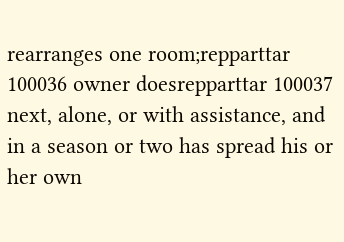rearranges one room;repparttar 100036 owner doesrepparttar 100037 next, alone, or with assistance, and in a season or two has spread his or her own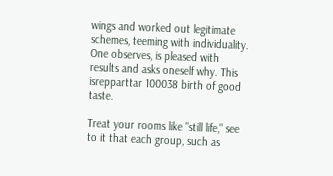wings and worked out legitimate schemes, teeming with individuality. One observes, is pleased with results and asks oneself why. This isrepparttar 100038 birth of good taste.

Treat your rooms like "still life," see to it that each group, such as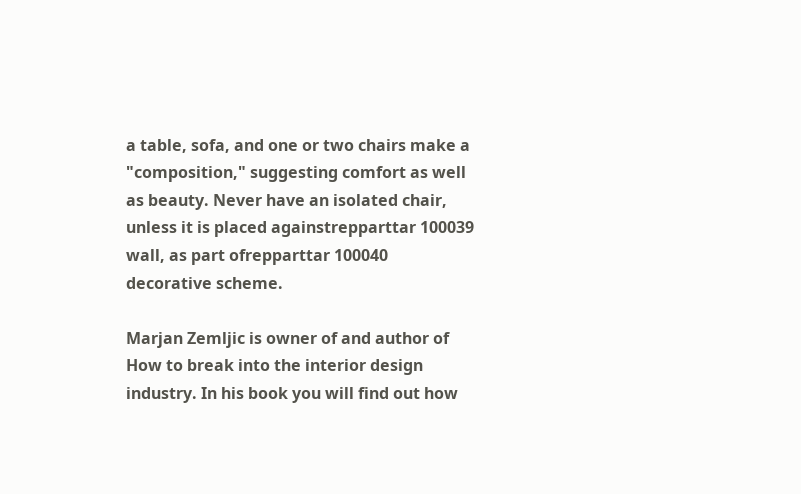a table, sofa, and one or two chairs make a "composition," suggesting comfort as well as beauty. Never have an isolated chair, unless it is placed againstrepparttar 100039 wall, as part ofrepparttar 100040 decorative scheme.

Marjan Zemljic is owner of and author of How to break into the interior design industry. In his book you will find out how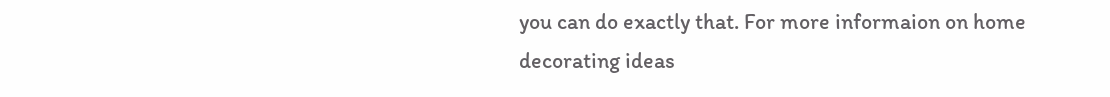you can do exactly that. For more informaion on home decorating ideas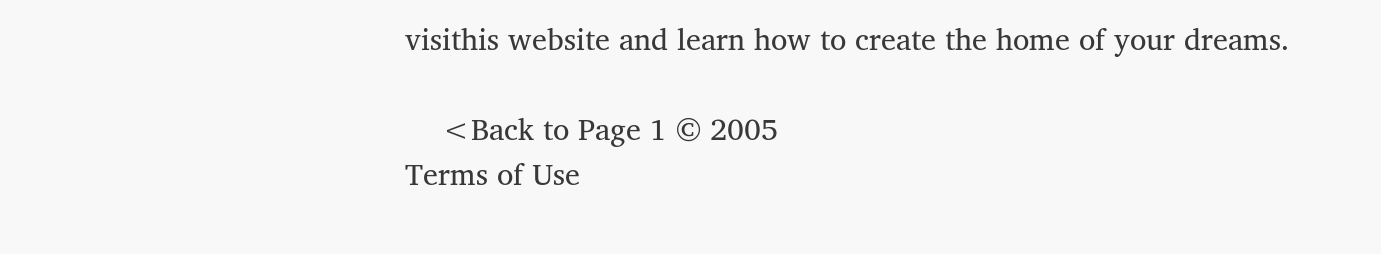visithis website and learn how to create the home of your dreams.

    <Back to Page 1 © 2005
Terms of Use